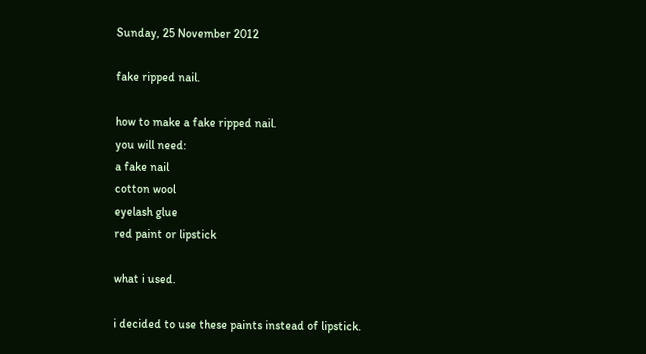Sunday, 25 November 2012

fake ripped nail.

how to make a fake ripped nail.
you will need:
a fake nail
cotton wool
eyelash glue
red paint or lipstick

what i used.

i decided to use these paints instead of lipstick.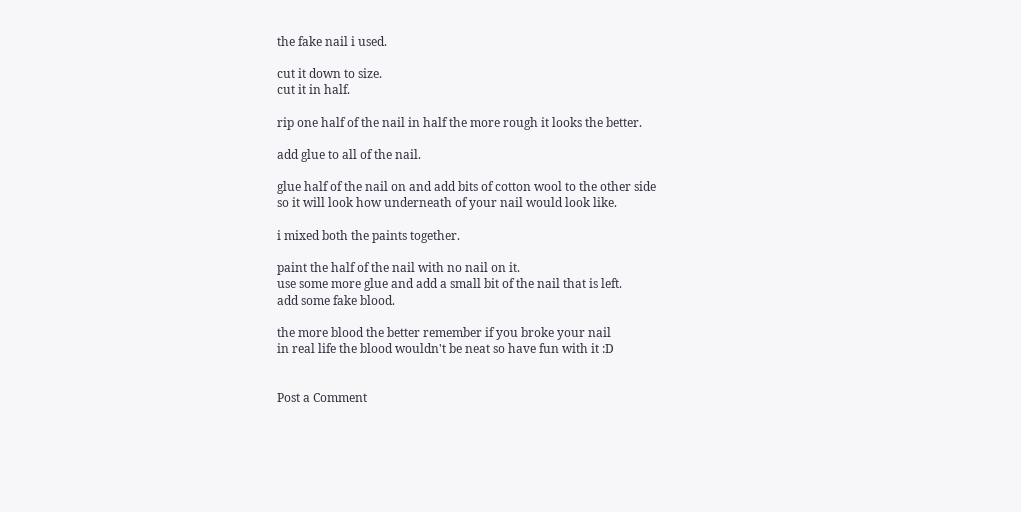the fake nail i used.

cut it down to size.
cut it in half.

rip one half of the nail in half the more rough it looks the better.

add glue to all of the nail.

glue half of the nail on and add bits of cotton wool to the other side
so it will look how underneath of your nail would look like.

i mixed both the paints together.

paint the half of the nail with no nail on it.
use some more glue and add a small bit of the nail that is left.
add some fake blood.

the more blood the better remember if you broke your nail
in real life the blood wouldn't be neat so have fun with it :D


Post a Comment